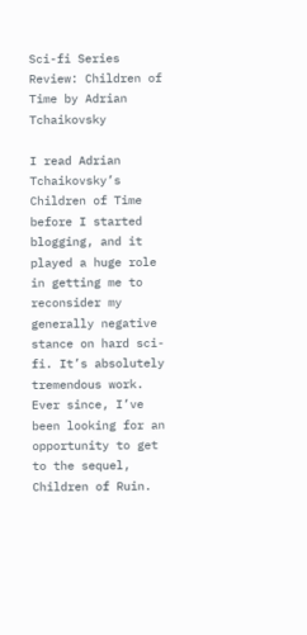Sci-fi Series Review: Children of Time by Adrian Tchaikovsky

I read Adrian Tchaikovsky’s Children of Time before I started blogging, and it played a huge role in getting me to reconsider my generally negative stance on hard sci-fi. It’s absolutely tremendous work. Ever since, I’ve been looking for an opportunity to get to the sequel, Children of Ruin.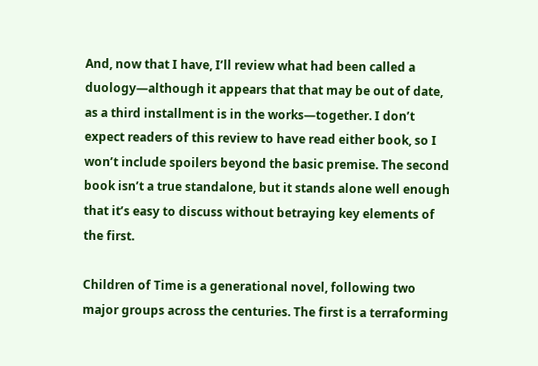And, now that I have, I’ll review what had been called a duology—although it appears that that may be out of date, as a third installment is in the works—together. I don’t expect readers of this review to have read either book, so I won’t include spoilers beyond the basic premise. The second book isn’t a true standalone, but it stands alone well enough that it’s easy to discuss without betraying key elements of the first.

Children of Time is a generational novel, following two major groups across the centuries. The first is a terraforming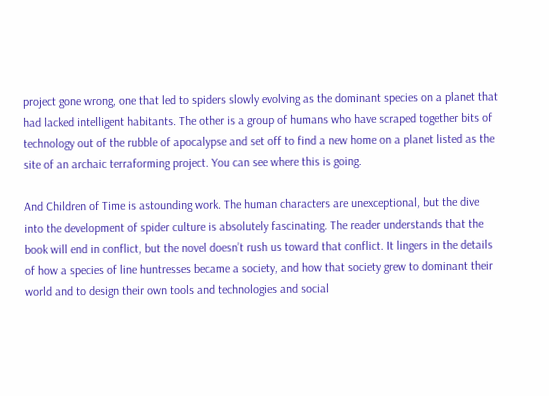project gone wrong, one that led to spiders slowly evolving as the dominant species on a planet that had lacked intelligent habitants. The other is a group of humans who have scraped together bits of technology out of the rubble of apocalypse and set off to find a new home on a planet listed as the site of an archaic terraforming project. You can see where this is going.

And Children of Time is astounding work. The human characters are unexceptional, but the dive into the development of spider culture is absolutely fascinating. The reader understands that the book will end in conflict, but the novel doesn’t rush us toward that conflict. It lingers in the details of how a species of line huntresses became a society, and how that society grew to dominant their world and to design their own tools and technologies and social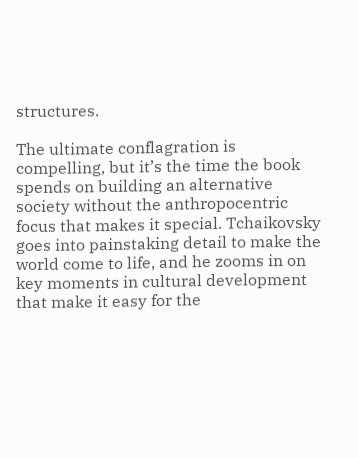structures.

The ultimate conflagration is compelling, but it’s the time the book spends on building an alternative society without the anthropocentric focus that makes it special. Tchaikovsky goes into painstaking detail to make the world come to life, and he zooms in on key moments in cultural development that make it easy for the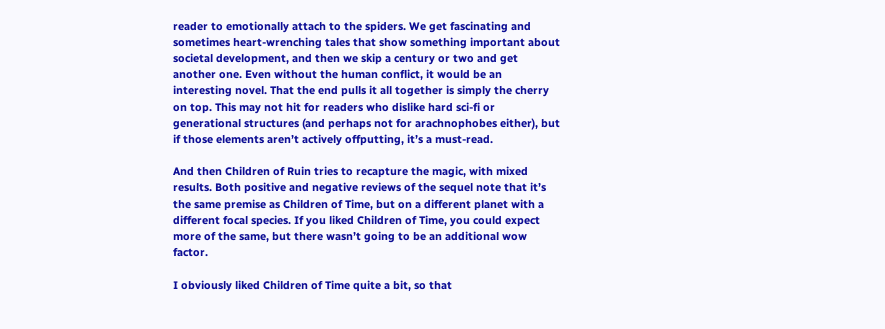reader to emotionally attach to the spiders. We get fascinating and sometimes heart-wrenching tales that show something important about societal development, and then we skip a century or two and get another one. Even without the human conflict, it would be an interesting novel. That the end pulls it all together is simply the cherry on top. This may not hit for readers who dislike hard sci-fi or generational structures (and perhaps not for arachnophobes either), but if those elements aren’t actively offputting, it’s a must-read.

And then Children of Ruin tries to recapture the magic, with mixed results. Both positive and negative reviews of the sequel note that it’s the same premise as Children of Time, but on a different planet with a different focal species. If you liked Children of Time, you could expect more of the same, but there wasn’t going to be an additional wow factor.

I obviously liked Children of Time quite a bit, so that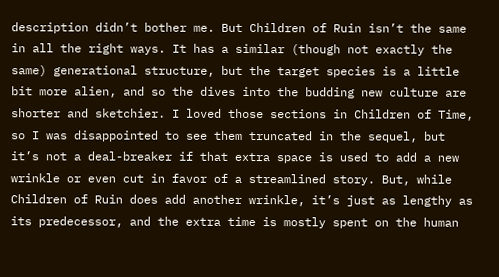description didn’t bother me. But Children of Ruin isn’t the same in all the right ways. It has a similar (though not exactly the same) generational structure, but the target species is a little bit more alien, and so the dives into the budding new culture are shorter and sketchier. I loved those sections in Children of Time, so I was disappointed to see them truncated in the sequel, but it’s not a deal-breaker if that extra space is used to add a new wrinkle or even cut in favor of a streamlined story. But, while Children of Ruin does add another wrinkle, it’s just as lengthy as its predecessor, and the extra time is mostly spent on the human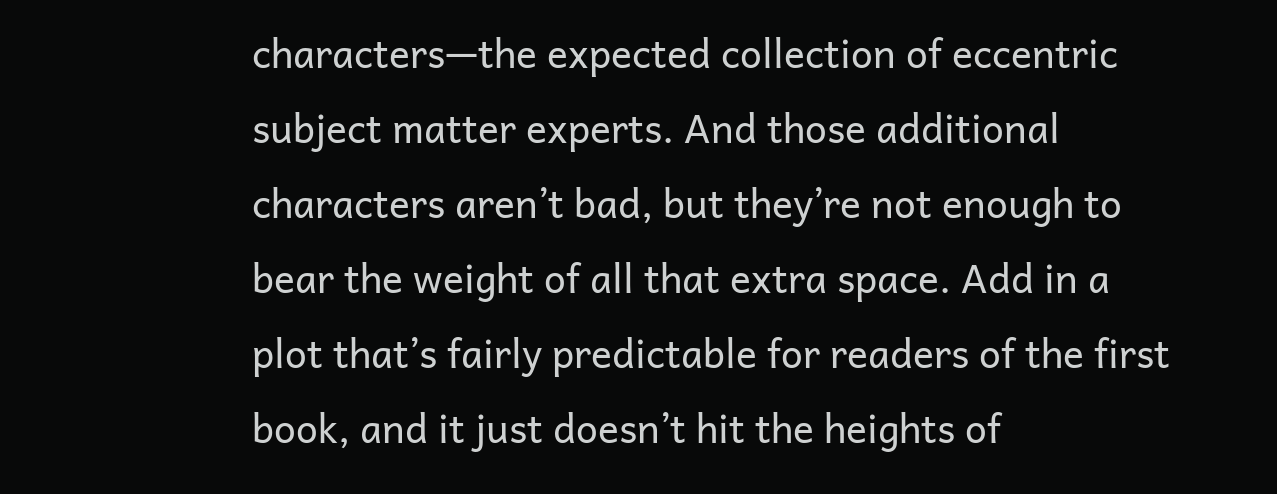characters—the expected collection of eccentric subject matter experts. And those additional characters aren’t bad, but they’re not enough to bear the weight of all that extra space. Add in a plot that’s fairly predictable for readers of the first book, and it just doesn’t hit the heights of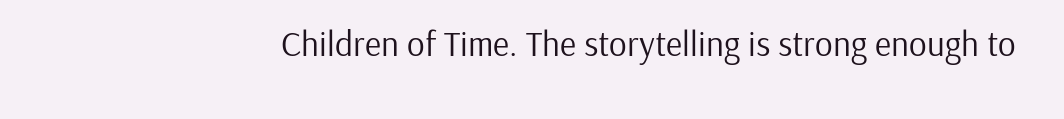Children of Time. The storytelling is strong enough to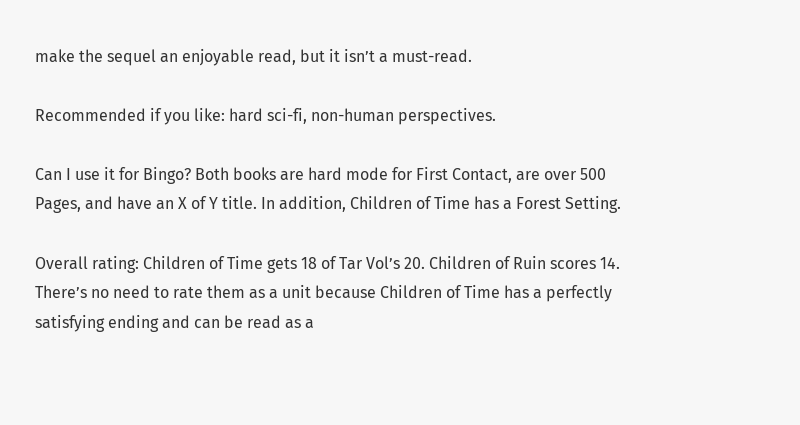make the sequel an enjoyable read, but it isn’t a must-read.

Recommended if you like: hard sci-fi, non-human perspectives.

Can I use it for Bingo? Both books are hard mode for First Contact, are over 500 Pages, and have an X of Y title. In addition, Children of Time has a Forest Setting.

Overall rating: Children of Time gets 18 of Tar Vol’s 20. Children of Ruin scores 14. There’s no need to rate them as a unit because Children of Time has a perfectly satisfying ending and can be read as a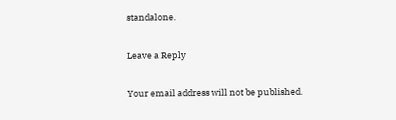standalone.

Leave a Reply

Your email address will not be published.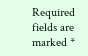Required fields are marked *